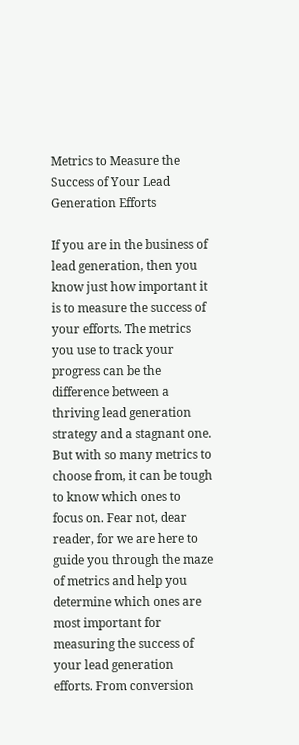Metrics to Measure the Success of Your Lead Generation Efforts

If you are in the business of lead generation, then you know just how important it is to measure the success of your efforts. The metrics you use to track your progress can be the difference between a thriving lead generation strategy and a stagnant one. But with so many metrics to choose from, it can be tough to know which ones to focus on. Fear not, dear reader, for we are here to guide you through the maze of metrics and help you determine which ones are most important for measuring the success of your lead generation efforts. From conversion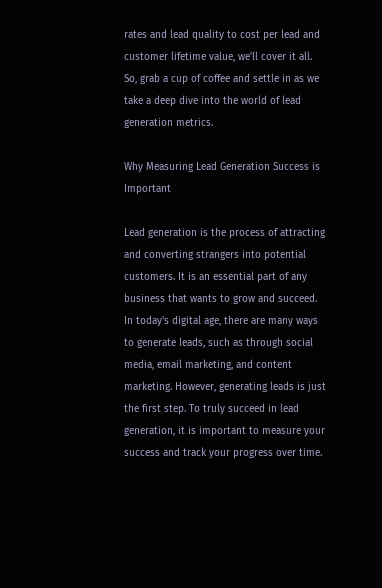rates and lead quality to cost per lead and customer lifetime value, we'll cover it all. So, grab a cup of coffee and settle in as we take a deep dive into the world of lead generation metrics.

Why Measuring Lead Generation Success is Important

Lead generation is the process of attracting and converting strangers into potential customers. It is an essential part of any business that wants to grow and succeed. In today's digital age, there are many ways to generate leads, such as through social media, email marketing, and content marketing. However, generating leads is just the first step. To truly succeed in lead generation, it is important to measure your success and track your progress over time.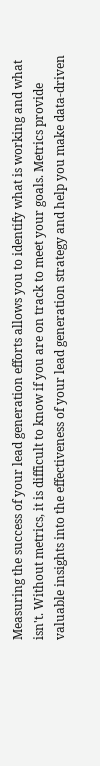Measuring the success of your lead generation efforts allows you to identify what is working and what isn't. Without metrics, it is difficult to know if you are on track to meet your goals. Metrics provide valuable insights into the effectiveness of your lead generation strategy and help you make data-driven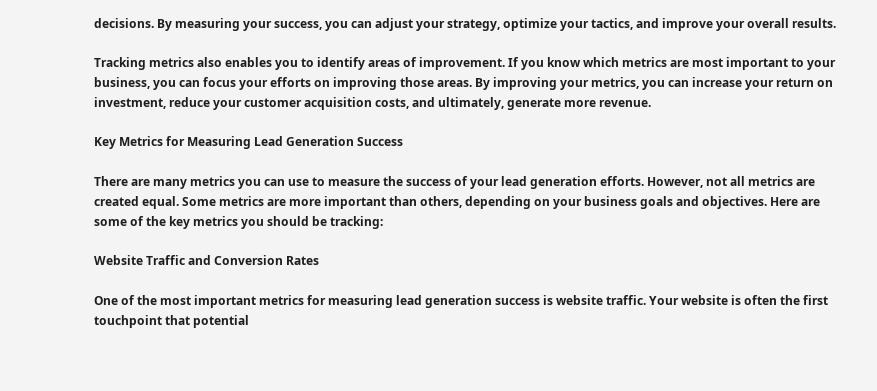decisions. By measuring your success, you can adjust your strategy, optimize your tactics, and improve your overall results.

Tracking metrics also enables you to identify areas of improvement. If you know which metrics are most important to your business, you can focus your efforts on improving those areas. By improving your metrics, you can increase your return on investment, reduce your customer acquisition costs, and ultimately, generate more revenue.

Key Metrics for Measuring Lead Generation Success

There are many metrics you can use to measure the success of your lead generation efforts. However, not all metrics are created equal. Some metrics are more important than others, depending on your business goals and objectives. Here are some of the key metrics you should be tracking:

Website Traffic and Conversion Rates

One of the most important metrics for measuring lead generation success is website traffic. Your website is often the first touchpoint that potential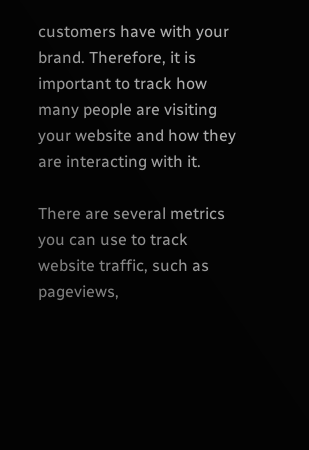customers have with your brand. Therefore, it is important to track how many people are visiting your website and how they are interacting with it.

There are several metrics you can use to track website traffic, such as pageviews,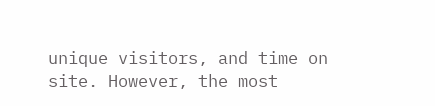unique visitors, and time on site. However, the most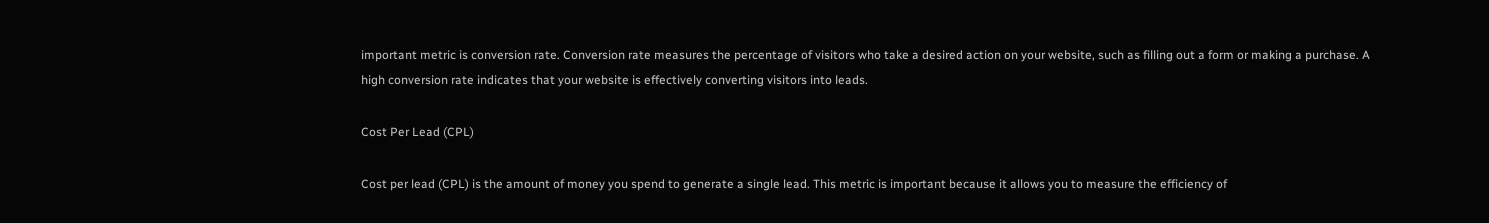important metric is conversion rate. Conversion rate measures the percentage of visitors who take a desired action on your website, such as filling out a form or making a purchase. A high conversion rate indicates that your website is effectively converting visitors into leads.

Cost Per Lead (CPL)

Cost per lead (CPL) is the amount of money you spend to generate a single lead. This metric is important because it allows you to measure the efficiency of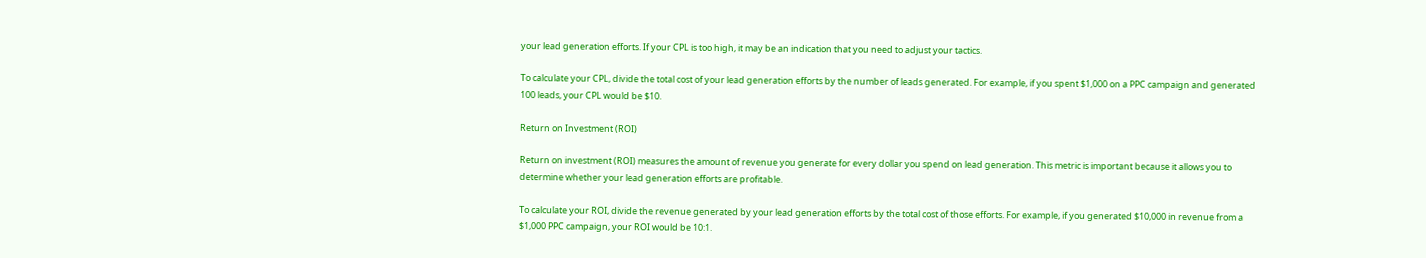your lead generation efforts. If your CPL is too high, it may be an indication that you need to adjust your tactics.

To calculate your CPL, divide the total cost of your lead generation efforts by the number of leads generated. For example, if you spent $1,000 on a PPC campaign and generated 100 leads, your CPL would be $10.

Return on Investment (ROI)

Return on investment (ROI) measures the amount of revenue you generate for every dollar you spend on lead generation. This metric is important because it allows you to determine whether your lead generation efforts are profitable.

To calculate your ROI, divide the revenue generated by your lead generation efforts by the total cost of those efforts. For example, if you generated $10,000 in revenue from a $1,000 PPC campaign, your ROI would be 10:1.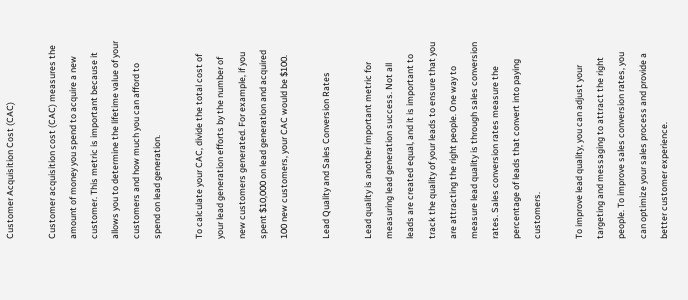Customer Acquisition Cost (CAC)

Customer acquisition cost (CAC) measures the amount of money you spend to acquire a new customer. This metric is important because it allows you to determine the lifetime value of your customers and how much you can afford to spend on lead generation.

To calculate your CAC, divide the total cost of your lead generation efforts by the number of new customers generated. For example, if you spent $10,000 on lead generation and acquired 100 new customers, your CAC would be $100.

Lead Quality and Sales Conversion Rates

Lead quality is another important metric for measuring lead generation success. Not all leads are created equal, and it is important to track the quality of your leads to ensure that you are attracting the right people. One way to measure lead quality is through sales conversion rates. Sales conversion rates measure the percentage of leads that convert into paying customers.

To improve lead quality, you can adjust your targeting and messaging to attract the right people. To improve sales conversion rates, you can optimize your sales process and provide a better customer experience.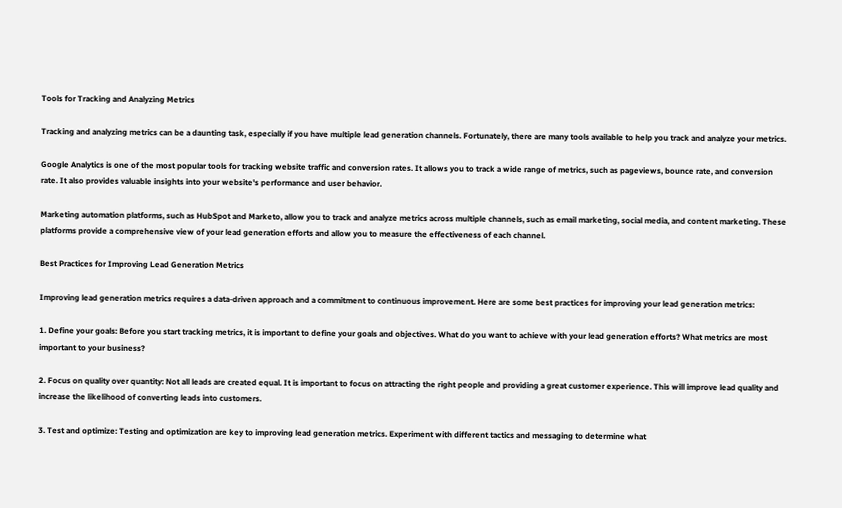Tools for Tracking and Analyzing Metrics

Tracking and analyzing metrics can be a daunting task, especially if you have multiple lead generation channels. Fortunately, there are many tools available to help you track and analyze your metrics.

Google Analytics is one of the most popular tools for tracking website traffic and conversion rates. It allows you to track a wide range of metrics, such as pageviews, bounce rate, and conversion rate. It also provides valuable insights into your website's performance and user behavior.

Marketing automation platforms, such as HubSpot and Marketo, allow you to track and analyze metrics across multiple channels, such as email marketing, social media, and content marketing. These platforms provide a comprehensive view of your lead generation efforts and allow you to measure the effectiveness of each channel.

Best Practices for Improving Lead Generation Metrics

Improving lead generation metrics requires a data-driven approach and a commitment to continuous improvement. Here are some best practices for improving your lead generation metrics:

1. Define your goals: Before you start tracking metrics, it is important to define your goals and objectives. What do you want to achieve with your lead generation efforts? What metrics are most important to your business?

2. Focus on quality over quantity: Not all leads are created equal. It is important to focus on attracting the right people and providing a great customer experience. This will improve lead quality and increase the likelihood of converting leads into customers.

3. Test and optimize: Testing and optimization are key to improving lead generation metrics. Experiment with different tactics and messaging to determine what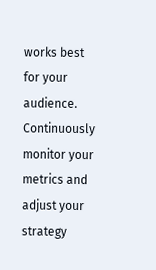works best for your audience. Continuously monitor your metrics and adjust your strategy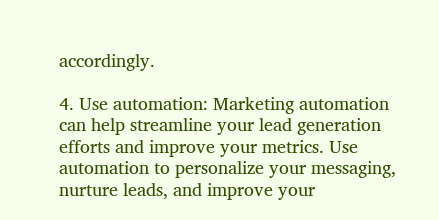accordingly.

4. Use automation: Marketing automation can help streamline your lead generation efforts and improve your metrics. Use automation to personalize your messaging, nurture leads, and improve your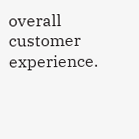overall customer experience.